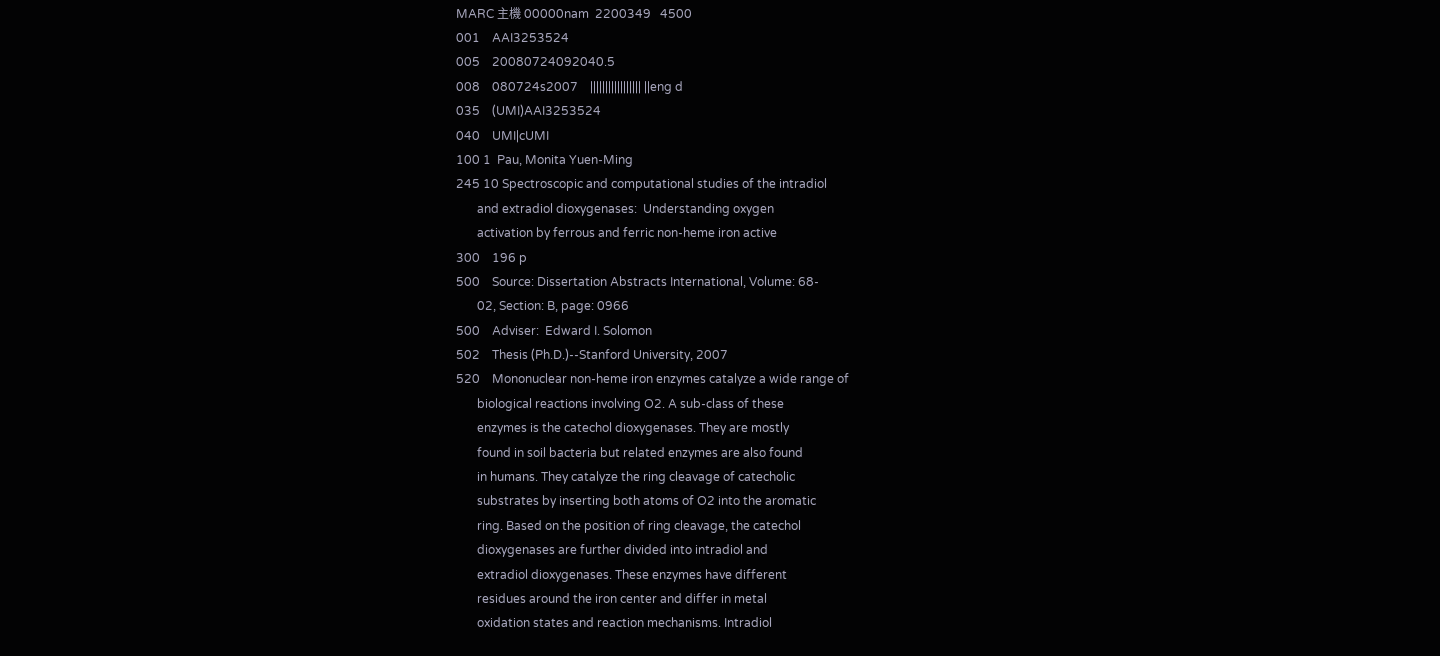MARC 主機 00000nam  2200349   4500
001    AAI3253524
005    20080724092040.5
008    080724s2007    ||||||||||||||||| ||eng d
035    (UMI)AAI3253524
040    UMI|cUMI
100 1  Pau, Monita Yuen-Ming
245 10 Spectroscopic and computational studies of the intradiol
       and extradiol dioxygenases:  Understanding oxygen
       activation by ferrous and ferric non-heme iron active
300    196 p
500    Source: Dissertation Abstracts International, Volume: 68-
       02, Section: B, page: 0966
500    Adviser:  Edward I. Solomon
502    Thesis (Ph.D.)--Stanford University, 2007
520    Mononuclear non-heme iron enzymes catalyze a wide range of
       biological reactions involving O2. A sub-class of these
       enzymes is the catechol dioxygenases. They are mostly
       found in soil bacteria but related enzymes are also found
       in humans. They catalyze the ring cleavage of catecholic
       substrates by inserting both atoms of O2 into the aromatic
       ring. Based on the position of ring cleavage, the catechol
       dioxygenases are further divided into intradiol and
       extradiol dioxygenases. These enzymes have different
       residues around the iron center and differ in metal
       oxidation states and reaction mechanisms. Intradiol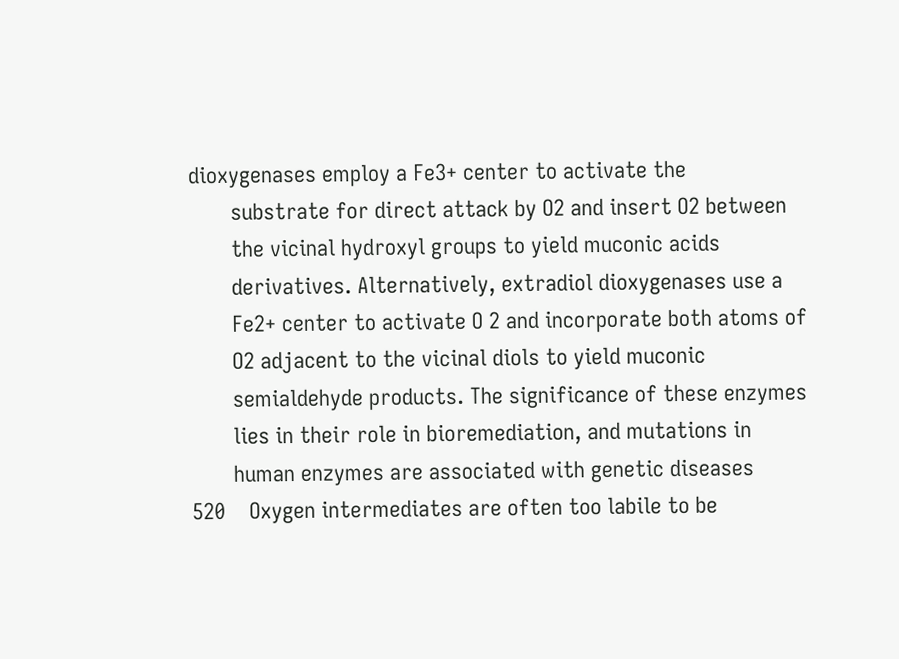dioxygenases employ a Fe3+ center to activate the
       substrate for direct attack by O2 and insert O2 between
       the vicinal hydroxyl groups to yield muconic acids
       derivatives. Alternatively, extradiol dioxygenases use a
       Fe2+ center to activate O 2 and incorporate both atoms of
       O2 adjacent to the vicinal diols to yield muconic
       semialdehyde products. The significance of these enzymes
       lies in their role in bioremediation, and mutations in
       human enzymes are associated with genetic diseases
520    Oxygen intermediates are often too labile to be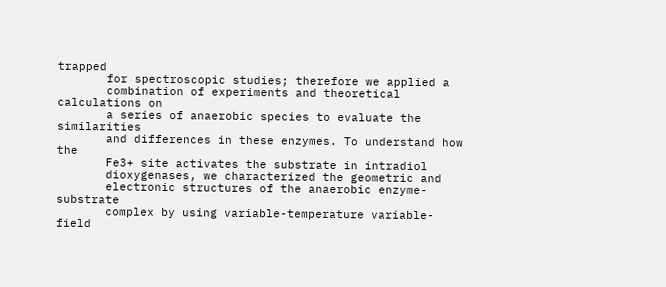trapped
       for spectroscopic studies; therefore we applied a
       combination of experiments and theoretical calculations on
       a series of anaerobic species to evaluate the similarities
       and differences in these enzymes. To understand how the
       Fe3+ site activates the substrate in intradiol
       dioxygenases, we characterized the geometric and
       electronic structures of the anaerobic enzyme-substrate
       complex by using variable-temperature variable-field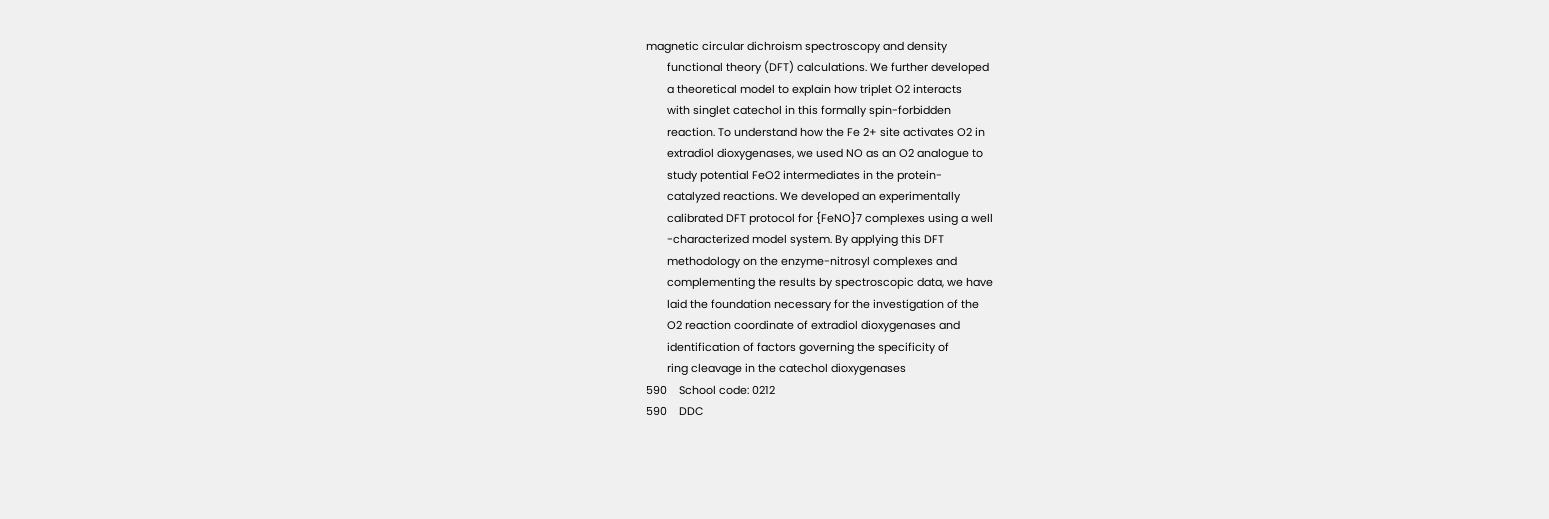magnetic circular dichroism spectroscopy and density
       functional theory (DFT) calculations. We further developed
       a theoretical model to explain how triplet O2 interacts
       with singlet catechol in this formally spin-forbidden
       reaction. To understand how the Fe 2+ site activates O2 in
       extradiol dioxygenases, we used NO as an O2 analogue to
       study potential FeO2 intermediates in the protein-
       catalyzed reactions. We developed an experimentally
       calibrated DFT protocol for {FeNO}7 complexes using a well
       -characterized model system. By applying this DFT
       methodology on the enzyme-nitrosyl complexes and
       complementing the results by spectroscopic data, we have
       laid the foundation necessary for the investigation of the
       O2 reaction coordinate of extradiol dioxygenases and
       identification of factors governing the specificity of
       ring cleavage in the catechol dioxygenases
590    School code: 0212
590    DDC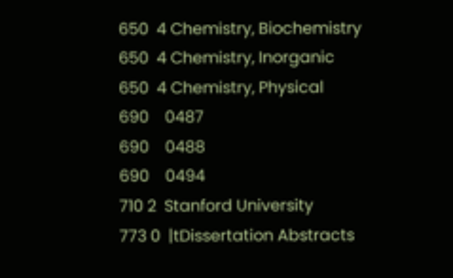650  4 Chemistry, Biochemistry
650  4 Chemistry, Inorganic
650  4 Chemistry, Physical
690    0487
690    0488
690    0494
710 2  Stanford University
773 0  |tDissertation Abstracts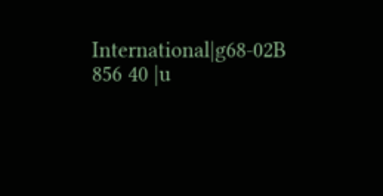International|g68-02B
856 40 |u